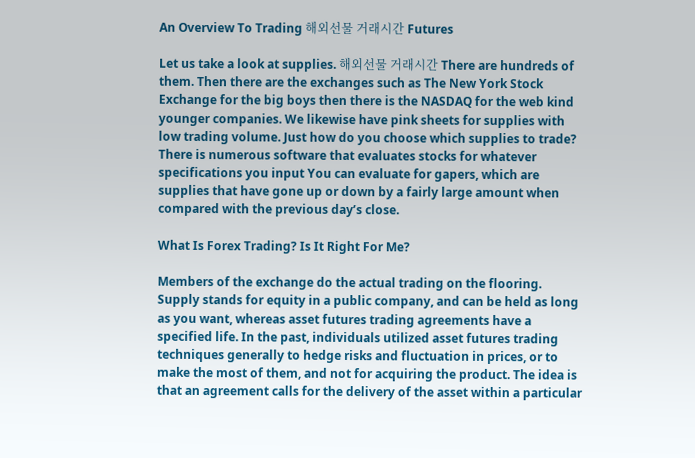An Overview To Trading 해외선물 거래시간 Futures

Let us take a look at supplies. 해외선물 거래시간 There are hundreds of them. Then there are the exchanges such as The New York Stock Exchange for the big boys then there is the NASDAQ for the web kind younger companies. We likewise have pink sheets for supplies with low trading volume. Just how do you choose which supplies to trade? There is numerous software that evaluates stocks for whatever specifications you input You can evaluate for gapers, which are supplies that have gone up or down by a fairly large amount when compared with the previous day’s close.

What Is Forex Trading? Is It Right For Me?

Members of the exchange do the actual trading on the flooring. Supply stands for equity in a public company, and can be held as long as you want, whereas asset futures trading agreements have a specified life. In the past, individuals utilized asset futures trading techniques generally to hedge risks and fluctuation in prices, or to make the most of them, and not for acquiring the product. The idea is that an agreement calls for the delivery of the asset within a particular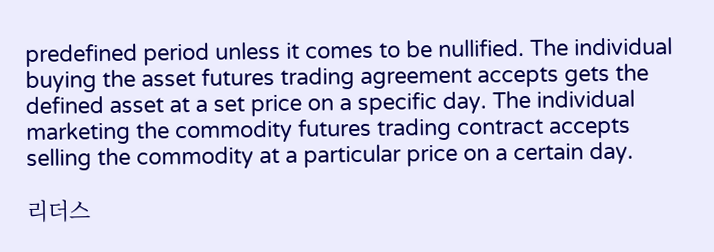predefined period unless it comes to be nullified. The individual buying the asset futures trading agreement accepts gets the defined asset at a set price on a specific day. The individual marketing the commodity futures trading contract accepts selling the commodity at a particular price on a certain day.

리더스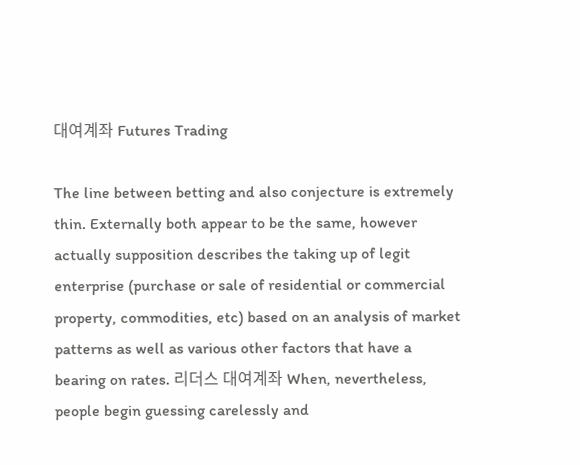대여계좌 Futures Trading

The line between betting and also conjecture is extremely thin. Externally both appear to be the same, however actually supposition describes the taking up of legit enterprise (purchase or sale of residential or commercial property, commodities, etc) based on an analysis of market patterns as well as various other factors that have a bearing on rates. 리더스 대여계좌 When, nevertheless, people begin guessing carelessly and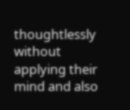thoughtlessly without applying their mind and also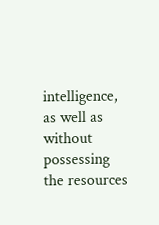intelligence, as well as without possessing the resources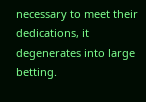necessary to meet their dedications, it degenerates into large betting.